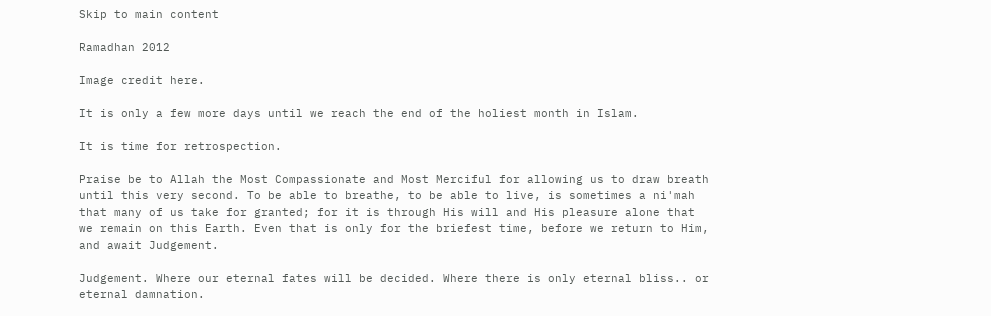Skip to main content

Ramadhan 2012

Image credit here.

It is only a few more days until we reach the end of the holiest month in Islam.

It is time for retrospection.

Praise be to Allah the Most Compassionate and Most Merciful for allowing us to draw breath until this very second. To be able to breathe, to be able to live, is sometimes a ni'mah that many of us take for granted; for it is through His will and His pleasure alone that we remain on this Earth. Even that is only for the briefest time, before we return to Him, and await Judgement.

Judgement. Where our eternal fates will be decided. Where there is only eternal bliss.. or eternal damnation.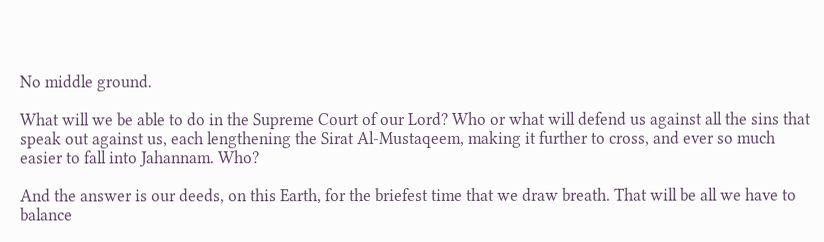No middle ground.

What will we be able to do in the Supreme Court of our Lord? Who or what will defend us against all the sins that speak out against us, each lengthening the Sirat Al-Mustaqeem, making it further to cross, and ever so much easier to fall into Jahannam. Who?

And the answer is our deeds, on this Earth, for the briefest time that we draw breath. That will be all we have to balance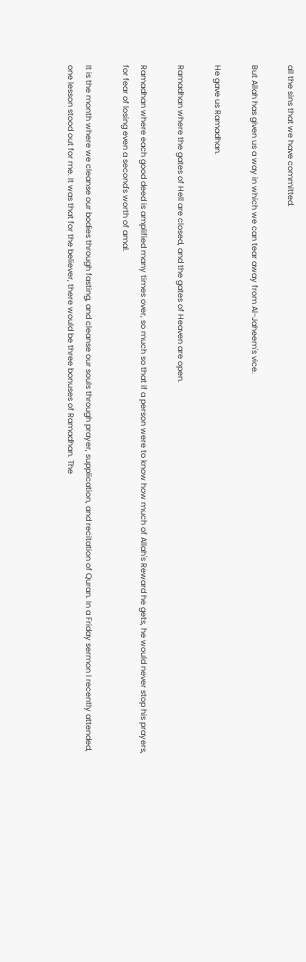all the sins that we have committed.

But Allah has given us a way in which we can tear away from Al-Jaheem's vice.

He gave us Ramadhan.

Ramadhan where the gates of Hell are closed, and the gates of Heaven are open.

Ramadhan where each good deed is amplified many times over, so much so that if a person were to know how much of Allah's Reward he gets, he would never stop his prayers, for fear of losing even a second's worth of amal.

It is the month where we cleanse our bodies through fasting, and cleanse our souls through prayer, supplication, and recitation of Quran. In a Friday sermon I recently attended, one lesson stood out for me. It was that for the believer, there would be three bonuses of Ramadhan. The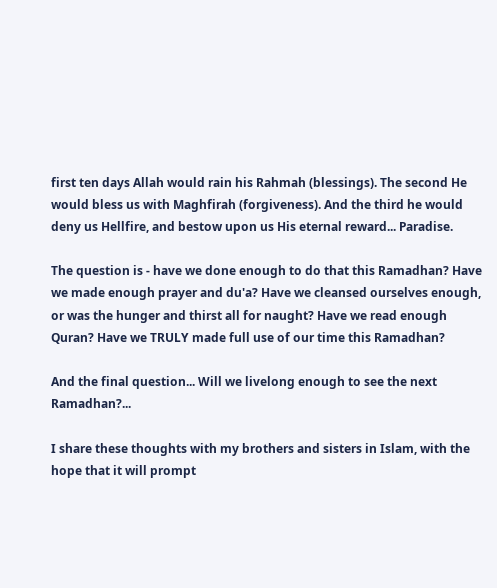first ten days Allah would rain his Rahmah (blessings). The second He would bless us with Maghfirah (forgiveness). And the third he would deny us Hellfire, and bestow upon us His eternal reward... Paradise.

The question is - have we done enough to do that this Ramadhan? Have we made enough prayer and du'a? Have we cleansed ourselves enough, or was the hunger and thirst all for naught? Have we read enough Quran? Have we TRULY made full use of our time this Ramadhan?

And the final question... Will we livelong enough to see the next Ramadhan?...

I share these thoughts with my brothers and sisters in Islam, with the hope that it will prompt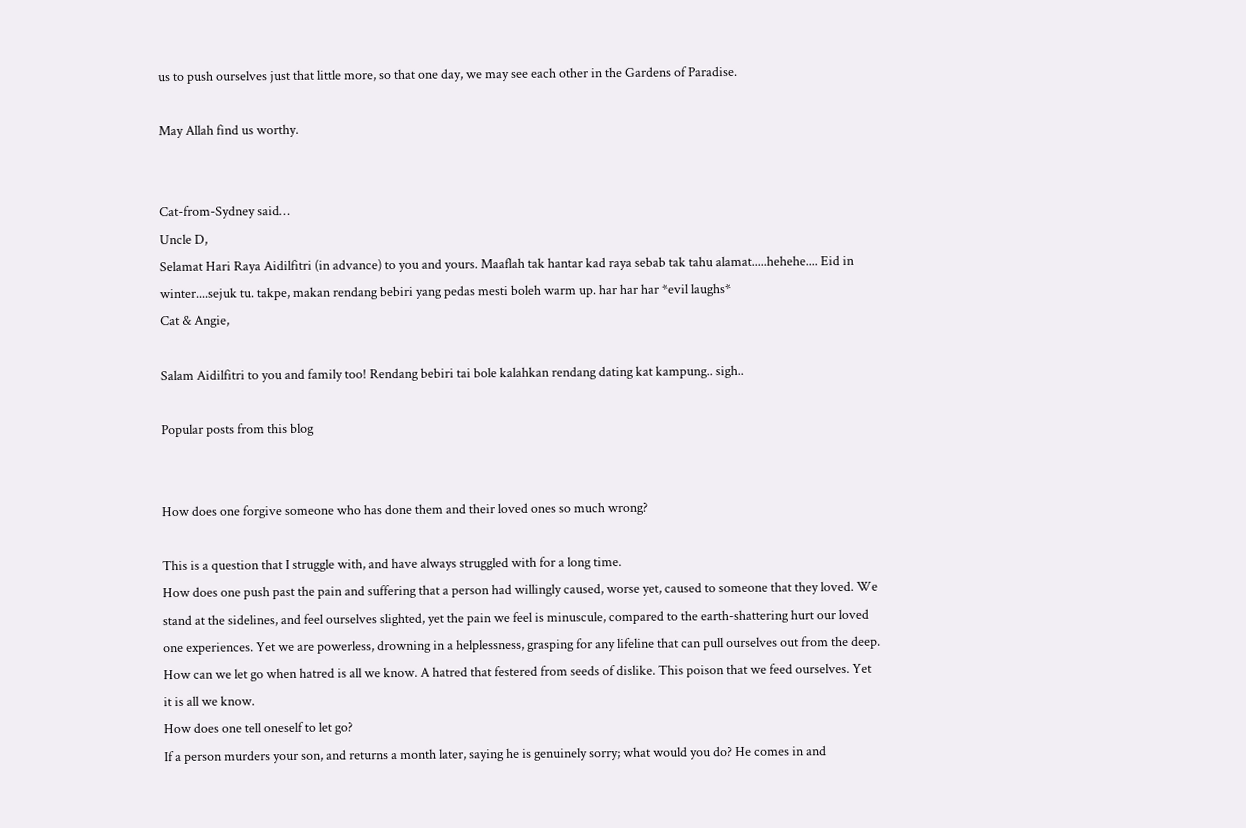us to push ourselves just that little more, so that one day, we may see each other in the Gardens of Paradise.

May Allah find us worthy.


Cat-from-Sydney said…
Uncle D,
Selamat Hari Raya Aidilfitri (in advance) to you and yours. Maaflah tak hantar kad raya sebab tak tahu alamat.....hehehe.... Eid in winter....sejuk tu. takpe, makan rendang bebiri yang pedas mesti boleh warm up. har har har *evil laughs*
Cat & Angie,

Salam Aidilfitri to you and family too! Rendang bebiri tai bole kalahkan rendang dating kat kampung.. sigh..

Popular posts from this blog


How does one forgive someone who has done them and their loved ones so much wrong?

This is a question that I struggle with, and have always struggled with for a long time.
How does one push past the pain and suffering that a person had willingly caused, worse yet, caused to someone that they loved. We stand at the sidelines, and feel ourselves slighted, yet the pain we feel is minuscule, compared to the earth-shattering hurt our loved one experiences. Yet we are powerless, drowning in a helplessness, grasping for any lifeline that can pull ourselves out from the deep.
How can we let go when hatred is all we know. A hatred that festered from seeds of dislike. This poison that we feed ourselves. Yet it is all we know.
How does one tell oneself to let go?
If a person murders your son, and returns a month later, saying he is genuinely sorry; what would you do? He comes in and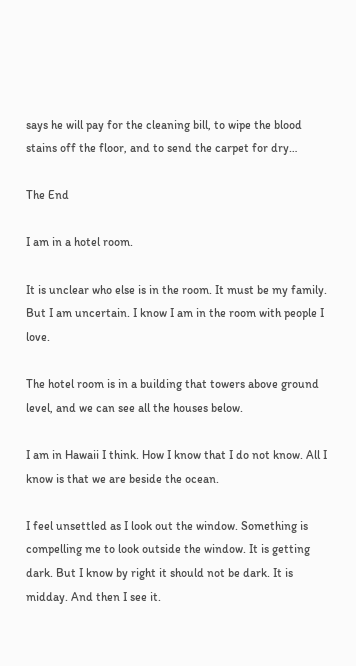says he will pay for the cleaning bill, to wipe the blood stains off the floor, and to send the carpet for dry…

The End

I am in a hotel room.

It is unclear who else is in the room. It must be my family. But I am uncertain. I know I am in the room with people I love.

The hotel room is in a building that towers above ground level, and we can see all the houses below.

I am in Hawaii I think. How I know that I do not know. All I know is that we are beside the ocean.

I feel unsettled as I look out the window. Something is compelling me to look outside the window. It is getting dark. But I know by right it should not be dark. It is midday. And then I see it.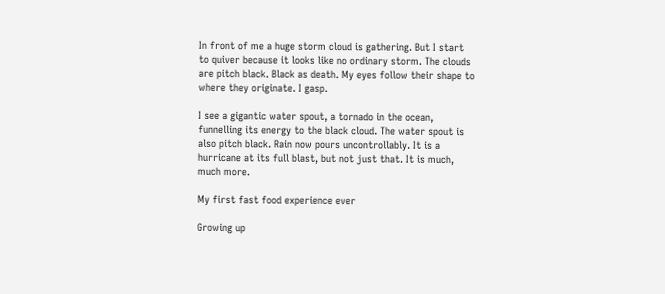In front of me a huge storm cloud is gathering. But I start to quiver because it looks like no ordinary storm. The clouds are pitch black. Black as death. My eyes follow their shape to where they originate. I gasp.

I see a gigantic water spout, a tornado in the ocean, funnelling its energy to the black cloud. The water spout is also pitch black. Rain now pours uncontrollably. It is a hurricane at its full blast, but not just that. It is much, much more.

My first fast food experience ever

Growing up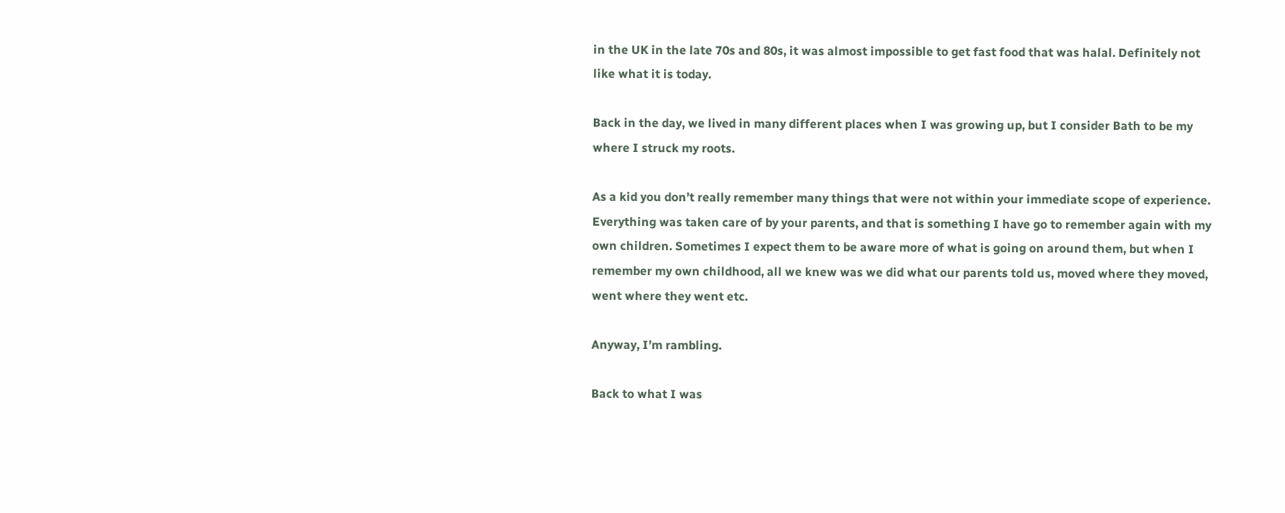in the UK in the late 70s and 80s, it was almost impossible to get fast food that was halal. Definitely not like what it is today.

Back in the day, we lived in many different places when I was growing up, but I consider Bath to be my where I struck my roots.

As a kid you don’t really remember many things that were not within your immediate scope of experience. Everything was taken care of by your parents, and that is something I have go to remember again with my own children. Sometimes I expect them to be aware more of what is going on around them, but when I remember my own childhood, all we knew was we did what our parents told us, moved where they moved, went where they went etc.

Anyway, I’m rambling.

Back to what I was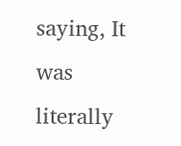saying, It was literally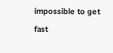impossible to get fast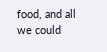food, and all we could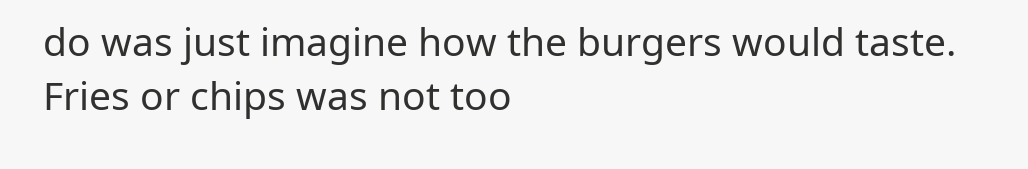do was just imagine how the burgers would taste. Fries or chips was not too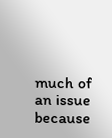much of an issue because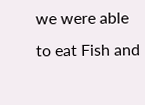we were able to eat Fish and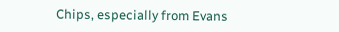Chips, especially from Evans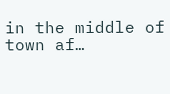in the middle of town af…